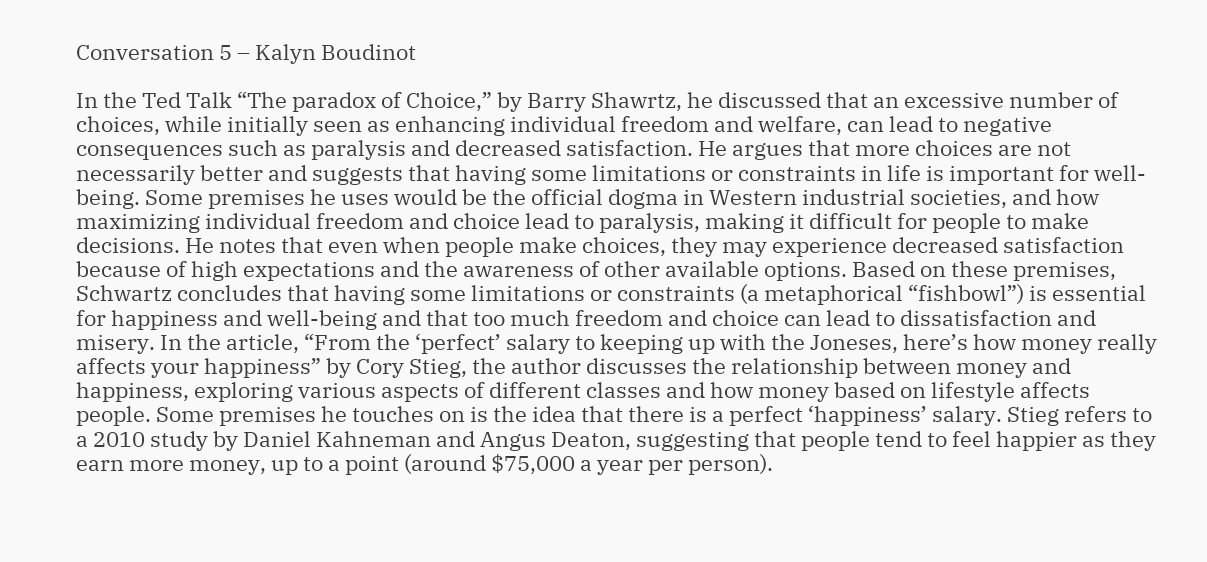Conversation 5 – Kalyn Boudinot

In the Ted Talk “The paradox of Choice,” by Barry Shawrtz, he discussed that an excessive number of choices, while initially seen as enhancing individual freedom and welfare, can lead to negative consequences such as paralysis and decreased satisfaction. He argues that more choices are not necessarily better and suggests that having some limitations or constraints in life is important for well-being. Some premises he uses would be the official dogma in Western industrial societies, and how maximizing individual freedom and choice lead to paralysis, making it difficult for people to make decisions. He notes that even when people make choices, they may experience decreased satisfaction because of high expectations and the awareness of other available options. Based on these premises, Schwartz concludes that having some limitations or constraints (a metaphorical “fishbowl”) is essential for happiness and well-being and that too much freedom and choice can lead to dissatisfaction and misery. In the article, “From the ‘perfect’ salary to keeping up with the Joneses, here’s how money really affects your happiness” by Cory Stieg, the author discusses the relationship between money and happiness, exploring various aspects of different classes and how money based on lifestyle affects people. Some premises he touches on is the idea that there is a perfect ‘happiness’ salary. Stieg refers to a 2010 study by Daniel Kahneman and Angus Deaton, suggesting that people tend to feel happier as they earn more money, up to a point (around $75,000 a year per person).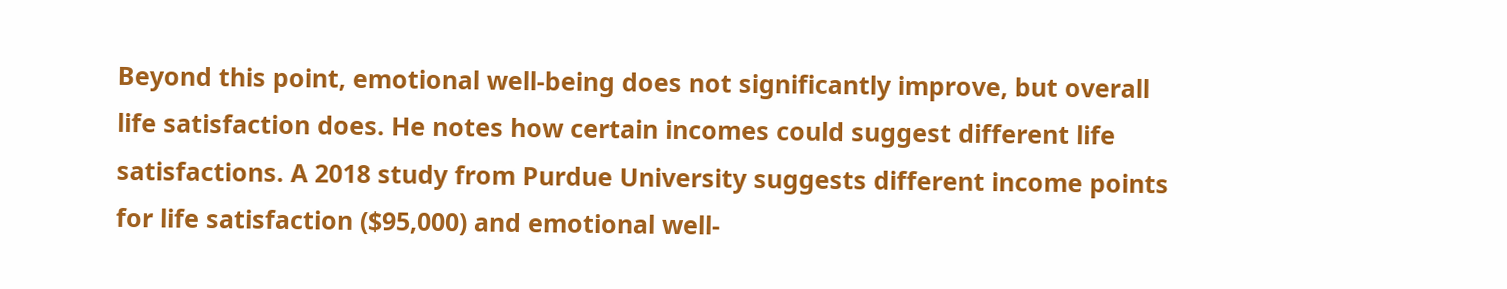Beyond this point, emotional well-being does not significantly improve, but overall life satisfaction does. He notes how certain incomes could suggest different life satisfactions. A 2018 study from Purdue University suggests different income points for life satisfaction ($95,000) and emotional well-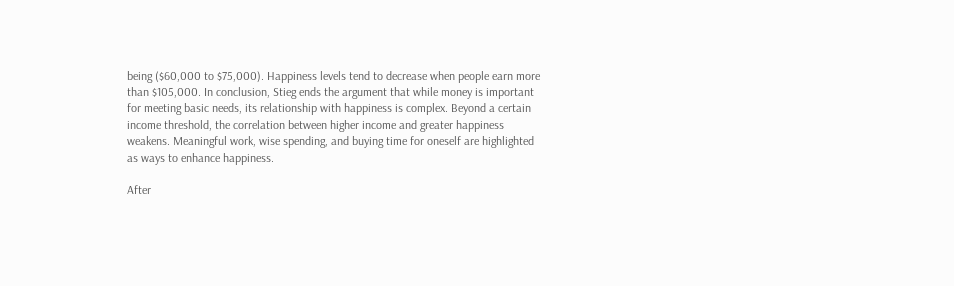being ($60,000 to $75,000). Happiness levels tend to decrease when people earn more than $105,000. In conclusion, Stieg ends the argument that while money is important for meeting basic needs, its relationship with happiness is complex. Beyond a certain income threshold, the correlation between higher income and greater happiness weakens. Meaningful work, wise spending, and buying time for oneself are highlighted as ways to enhance happiness.

After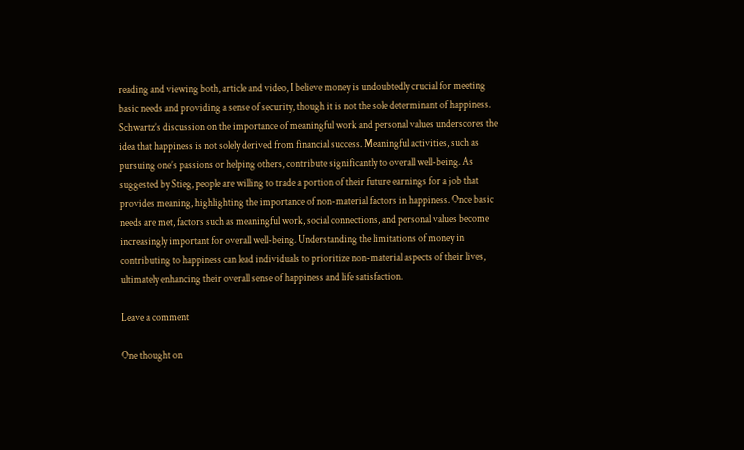reading and viewing both, article and video, I believe money is undoubtedly crucial for meeting basic needs and providing a sense of security, though it is not the sole determinant of happiness. Schwartz’s discussion on the importance of meaningful work and personal values underscores the idea that happiness is not solely derived from financial success. Meaningful activities, such as pursuing one’s passions or helping others, contribute significantly to overall well-being. As suggested by Stieg, people are willing to trade a portion of their future earnings for a job that provides meaning, highlighting the importance of non-material factors in happiness. Once basic needs are met, factors such as meaningful work, social connections, and personal values become increasingly important for overall well-being. Understanding the limitations of money in contributing to happiness can lead individuals to prioritize non-material aspects of their lives, ultimately enhancing their overall sense of happiness and life satisfaction.

Leave a comment

One thought on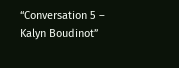“Conversation 5 – Kalyn Boudinot”